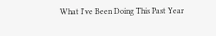What I've Been Doing This Past Year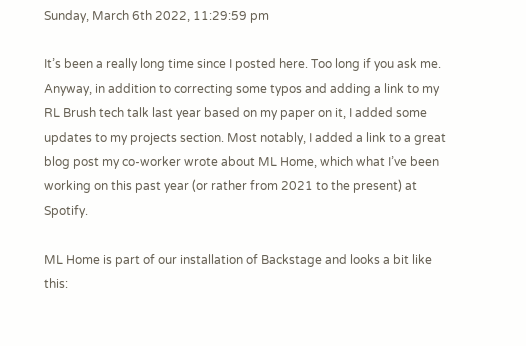Sunday, March 6th 2022, 11:29:59 pm

It’s been a really long time since I posted here. Too long if you ask me. Anyway, in addition to correcting some typos and adding a link to my RL Brush tech talk last year based on my paper on it, I added some updates to my projects section. Most notably, I added a link to a great blog post my co-worker wrote about ML Home, which what I’ve been working on this past year (or rather from 2021 to the present) at Spotify.

ML Home is part of our installation of Backstage and looks a bit like this: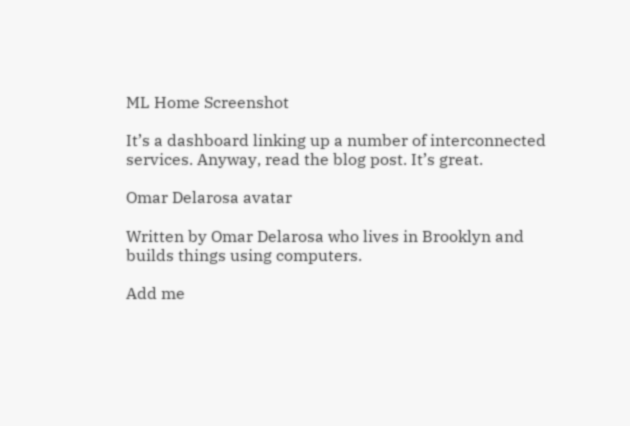ML Home Screenshot

It’s a dashboard linking up a number of interconnected services. Anyway, read the blog post. It’s great.

Omar Delarosa avatar

Written by Omar Delarosa who lives in Brooklyn and builds things using computers.

Add me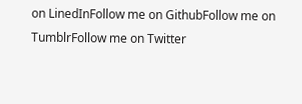on LinedInFollow me on GithubFollow me on TumblrFollow me on Twitter